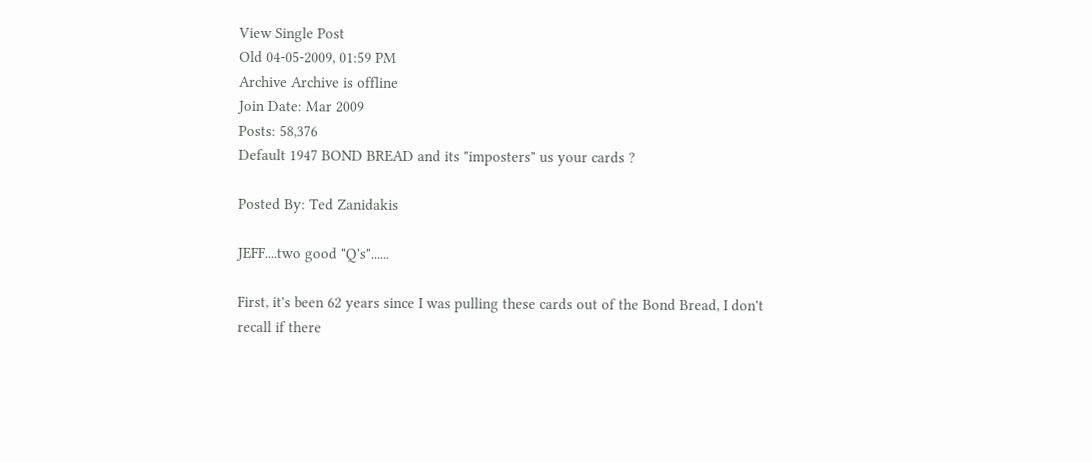View Single Post
Old 04-05-2009, 01:59 PM
Archive Archive is offline
Join Date: Mar 2009
Posts: 58,376
Default 1947 BOND BREAD and its "imposters" us your cards ?

Posted By: Ted Zanidakis

JEFF....two good "Q's"......

First, it's been 62 years since I was pulling these cards out of the Bond Bread, I don't
recall if there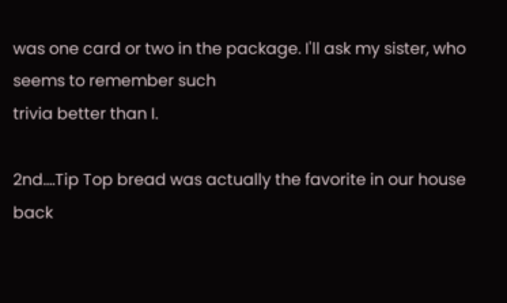was one card or two in the package. I'll ask my sister, who seems to remember such
trivia better than I.

2nd....Tip Top bread was actually the favorite in our house back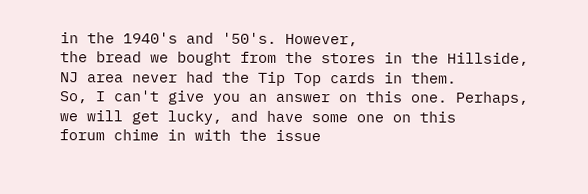in the 1940's and '50's. However,
the bread we bought from the stores in the Hillside, NJ area never had the Tip Top cards in them.
So, I can't give you an answer on this one. Perhaps, we will get lucky, and have some one on this
forum chime in with the issue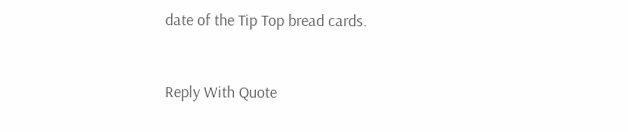date of the Tip Top bread cards.



Reply With Quote